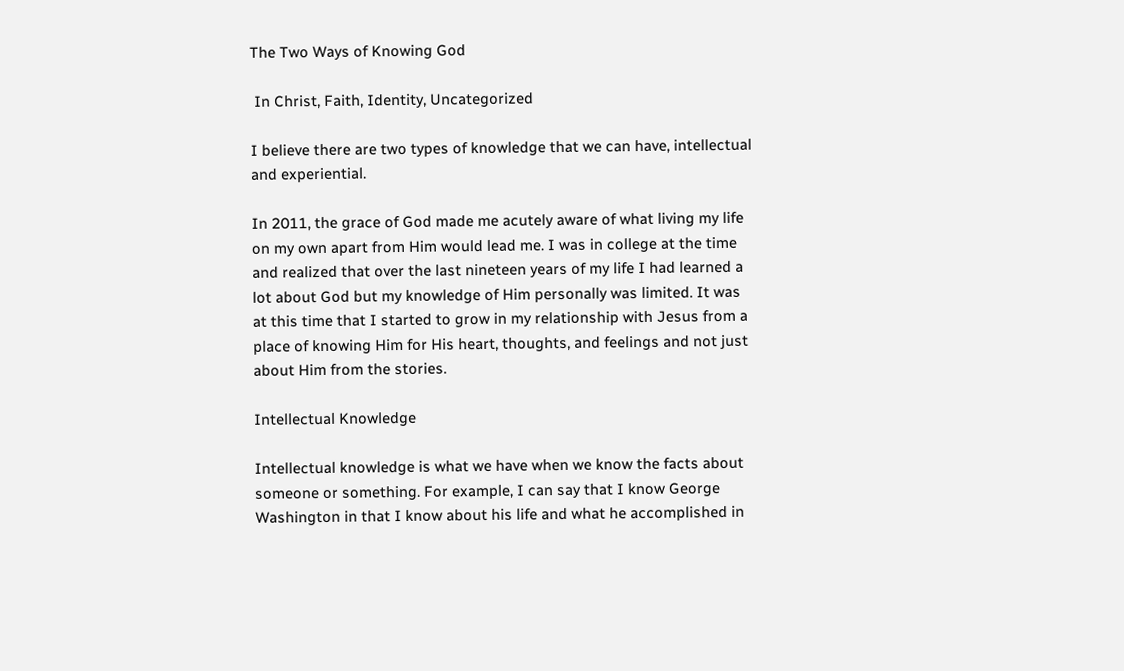The Two Ways of Knowing God

 In Christ, Faith, Identity, Uncategorized

I believe there are two types of knowledge that we can have, intellectual and experiential.

In 2011, the grace of God made me acutely aware of what living my life on my own apart from Him would lead me. I was in college at the time and realized that over the last nineteen years of my life I had learned a lot about God but my knowledge of Him personally was limited. It was at this time that I started to grow in my relationship with Jesus from a place of knowing Him for His heart, thoughts, and feelings and not just about Him from the stories.

Intellectual Knowledge

Intellectual knowledge is what we have when we know the facts about someone or something. For example, I can say that I know George Washington in that I know about his life and what he accomplished in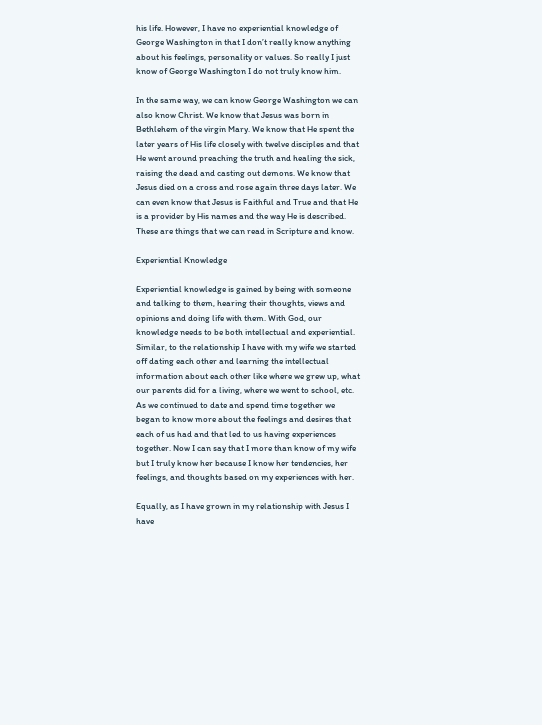his life. However, I have no experiential knowledge of George Washington in that I don’t really know anything about his feelings, personality or values. So really I just know of George Washington I do not truly know him.

In the same way, we can know George Washington we can also know Christ. We know that Jesus was born in Bethlehem of the virgin Mary. We know that He spent the later years of His life closely with twelve disciples and that He went around preaching the truth and healing the sick, raising the dead and casting out demons. We know that Jesus died on a cross and rose again three days later. We can even know that Jesus is Faithful and True and that He is a provider by His names and the way He is described. These are things that we can read in Scripture and know.

Experiential Knowledge

Experiential knowledge is gained by being with someone and talking to them, hearing their thoughts, views and opinions and doing life with them. With God, our knowledge needs to be both intellectual and experiential. Similar, to the relationship I have with my wife we started off dating each other and learning the intellectual information about each other like where we grew up, what our parents did for a living, where we went to school, etc. As we continued to date and spend time together we began to know more about the feelings and desires that each of us had and that led to us having experiences together. Now I can say that I more than know of my wife but I truly know her because I know her tendencies, her feelings, and thoughts based on my experiences with her.

Equally, as I have grown in my relationship with Jesus I have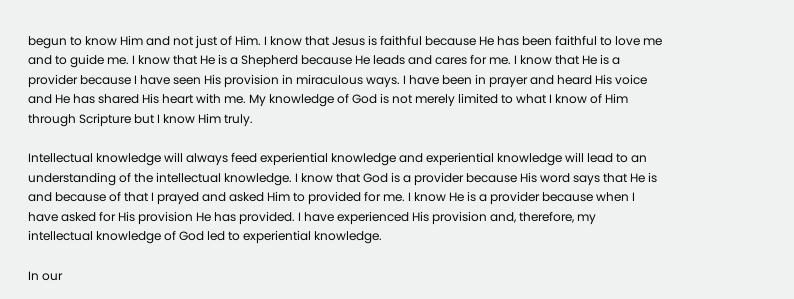begun to know Him and not just of Him. I know that Jesus is faithful because He has been faithful to love me and to guide me. I know that He is a Shepherd because He leads and cares for me. I know that He is a provider because I have seen His provision in miraculous ways. I have been in prayer and heard His voice and He has shared His heart with me. My knowledge of God is not merely limited to what I know of Him through Scripture but I know Him truly.

Intellectual knowledge will always feed experiential knowledge and experiential knowledge will lead to an understanding of the intellectual knowledge. I know that God is a provider because His word says that He is and because of that I prayed and asked Him to provided for me. I know He is a provider because when I have asked for His provision He has provided. I have experienced His provision and, therefore, my intellectual knowledge of God led to experiential knowledge.

In our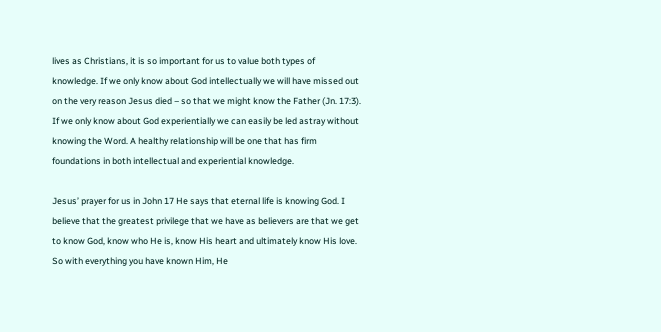lives as Christians, it is so important for us to value both types of knowledge. If we only know about God intellectually we will have missed out on the very reason Jesus died – so that we might know the Father (Jn. 17:3). If we only know about God experientially we can easily be led astray without knowing the Word. A healthy relationship will be one that has firm foundations in both intellectual and experiential knowledge.

Jesus’ prayer for us in John 17 He says that eternal life is knowing God. I believe that the greatest privilege that we have as believers are that we get to know God, know who He is, know His heart and ultimately know His love. So with everything you have known Him, He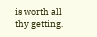is worth all thy getting.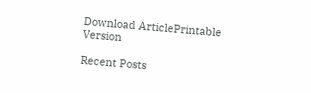Download ArticlePrintable Version

Recent Posts